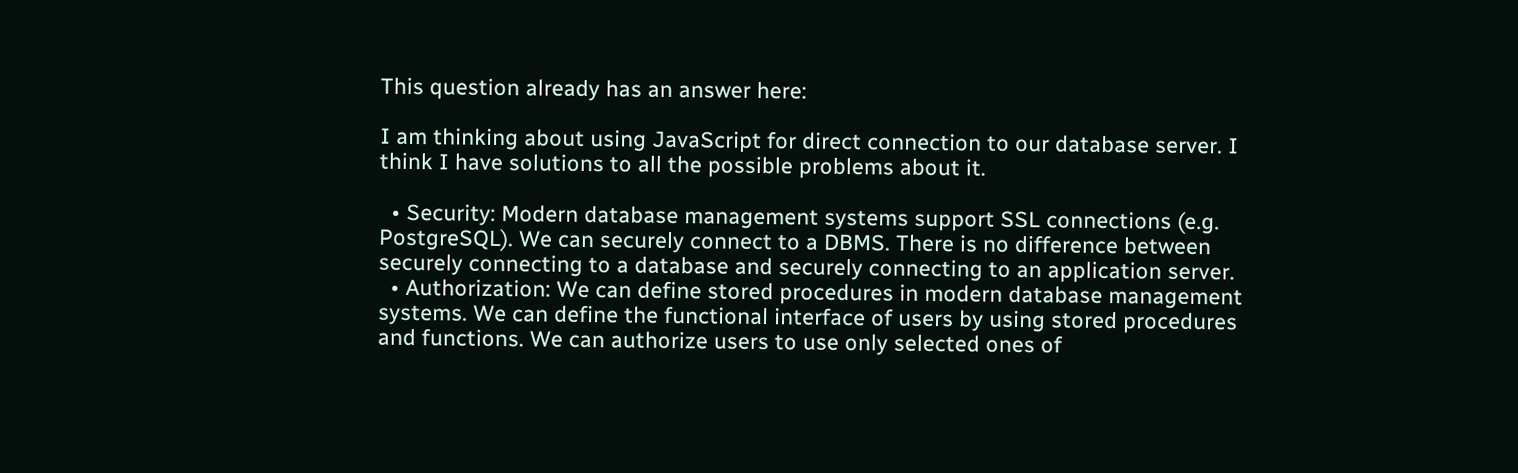This question already has an answer here:

I am thinking about using JavaScript for direct connection to our database server. I think I have solutions to all the possible problems about it.

  • Security: Modern database management systems support SSL connections (e.g. PostgreSQL). We can securely connect to a DBMS. There is no difference between securely connecting to a database and securely connecting to an application server.
  • Authorization: We can define stored procedures in modern database management systems. We can define the functional interface of users by using stored procedures and functions. We can authorize users to use only selected ones of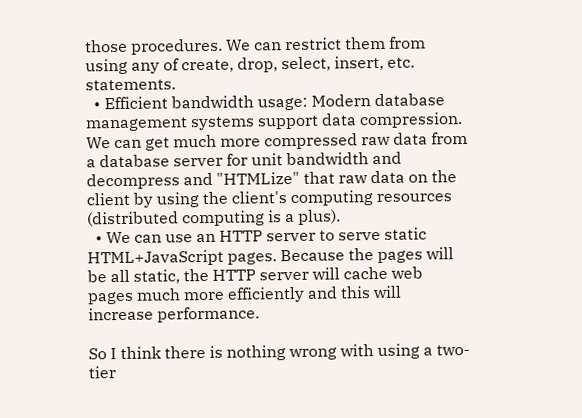those procedures. We can restrict them from using any of create, drop, select, insert, etc. statements.
  • Efficient bandwidth usage: Modern database management systems support data compression. We can get much more compressed raw data from a database server for unit bandwidth and decompress and "HTMLize" that raw data on the client by using the client's computing resources (distributed computing is a plus).
  • We can use an HTTP server to serve static HTML+JavaScript pages. Because the pages will be all static, the HTTP server will cache web pages much more efficiently and this will increase performance.

So I think there is nothing wrong with using a two-tier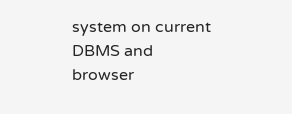system on current DBMS and browser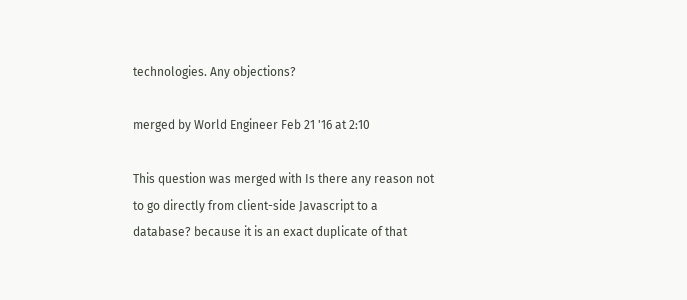technologies. Any objections?

merged by World Engineer Feb 21 '16 at 2:10

This question was merged with Is there any reason not to go directly from client-side Javascript to a database? because it is an exact duplicate of that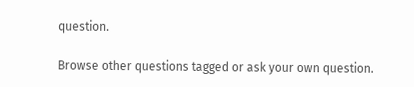question.

Browse other questions tagged or ask your own question.